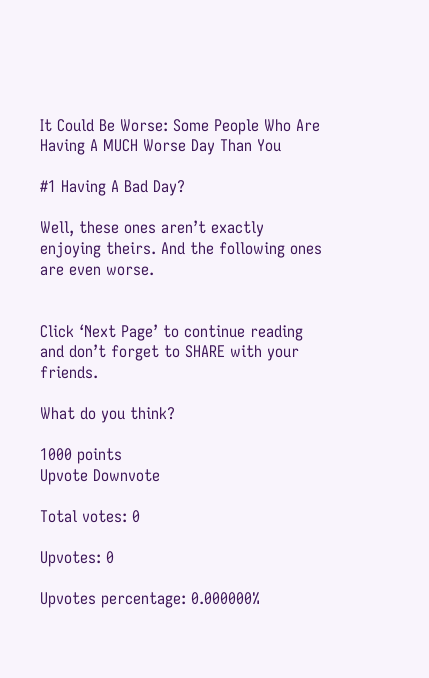It Could Be Worse: Some People Who Are Having A MUCH Worse Day Than You

#1 Having A Bad Day?

Well, these ones aren’t exactly enjoying theirs. And the following ones are even worse.


Click ‘Next Page’ to continue reading and don’t forget to SHARE with your friends.

What do you think?

1000 points
Upvote Downvote

Total votes: 0

Upvotes: 0

Upvotes percentage: 0.000000%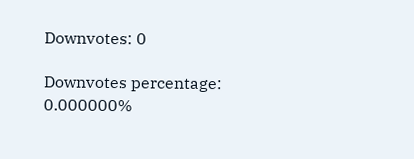Downvotes: 0

Downvotes percentage: 0.000000%